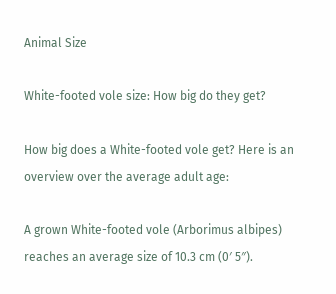Animal Size

White-footed vole size: How big do they get?

How big does a White-footed vole get? Here is an overview over the average adult age:

A grown White-footed vole (Arborimus albipes) reaches an average size of 10.3 cm (0′ 5″).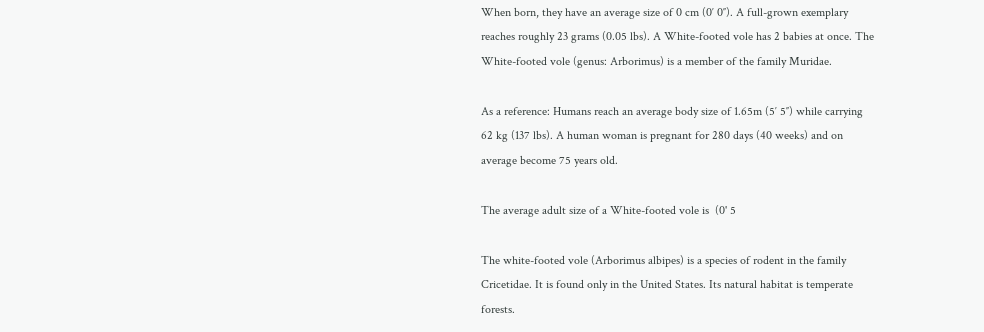When born, they have an average size of 0 cm (0′ 0″). A full-grown exemplary reaches roughly 23 grams (0.05 lbs). A White-footed vole has 2 babies at once. The White-footed vole (genus: Arborimus) is a member of the family Muridae.

As a reference: Humans reach an average body size of 1.65m (5′ 5″) while carrying 62 kg (137 lbs). A human woman is pregnant for 280 days (40 weeks) and on average become 75 years old.

The average adult size of a White-footed vole is  (0' 5

The white-footed vole (Arborimus albipes) is a species of rodent in the family Cricetidae. It is found only in the United States. Its natural habitat is temperate forests.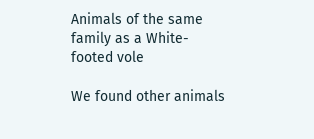Animals of the same family as a White-footed vole

We found other animals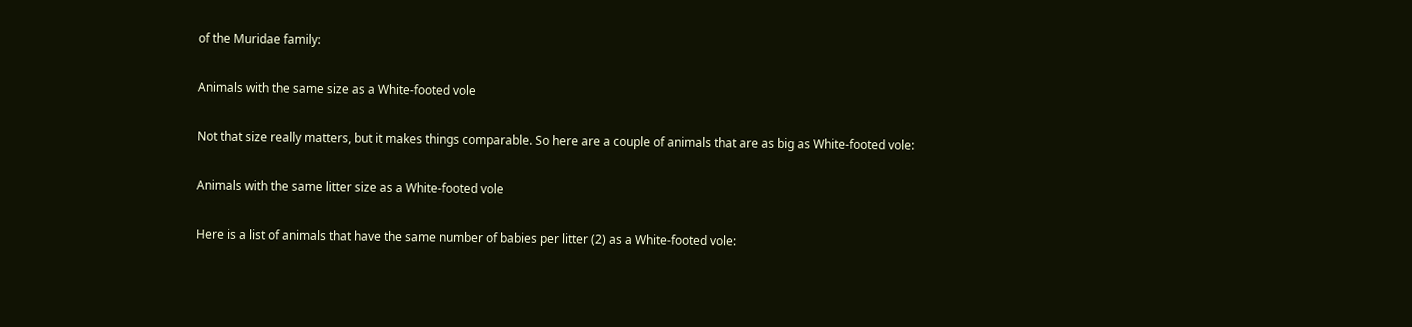of the Muridae family:

Animals with the same size as a White-footed vole

Not that size really matters, but it makes things comparable. So here are a couple of animals that are as big as White-footed vole:

Animals with the same litter size as a White-footed vole

Here is a list of animals that have the same number of babies per litter (2) as a White-footed vole: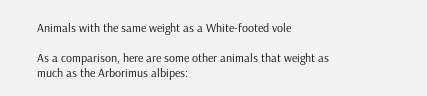Animals with the same weight as a White-footed vole

As a comparison, here are some other animals that weight as much as the Arborimus albipes: